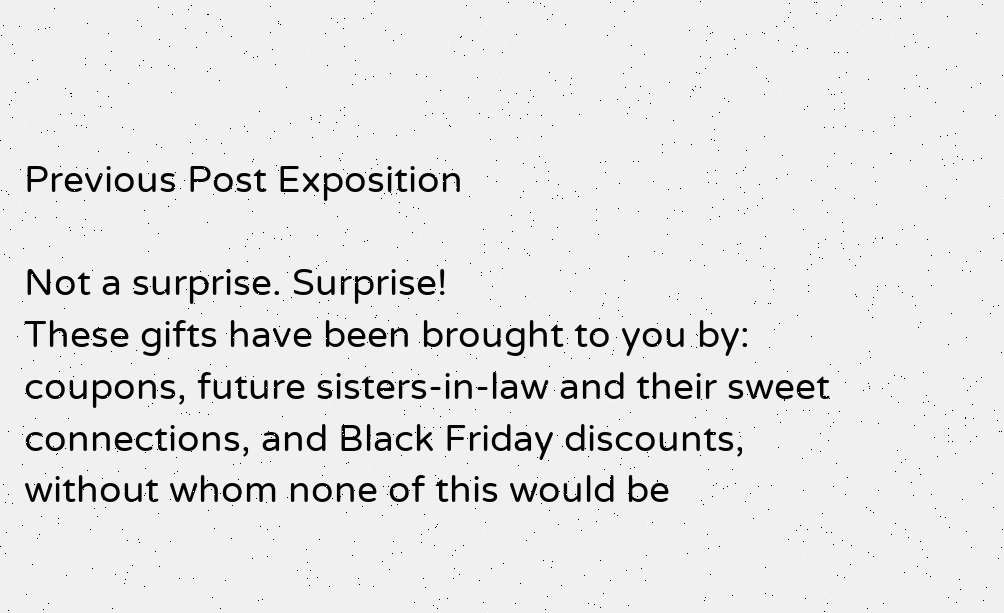Previous Post Exposition

Not a surprise. Surprise!
These gifts have been brought to you by:
coupons, future sisters-in-law and their sweet connections, and Black Friday discounts, without whom none of this would be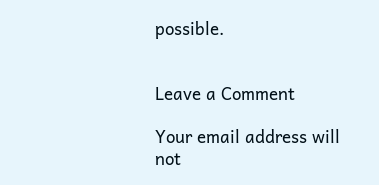possible.


Leave a Comment

Your email address will not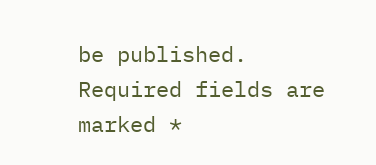be published. Required fields are marked *